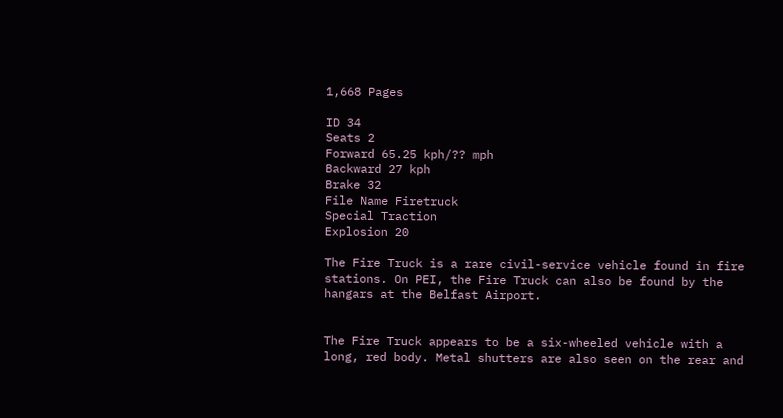1,668 Pages

ID 34
Seats 2
Forward 65.25 kph/?? mph
Backward 27 kph
Brake 32
File Name Firetruck
Special Traction
Explosion 20

The Fire Truck is a rare civil-service vehicle found in fire stations. On PEI, the Fire Truck can also be found by the hangars at the Belfast Airport.


The Fire Truck appears to be a six-wheeled vehicle with a long, red body. Metal shutters are also seen on the rear and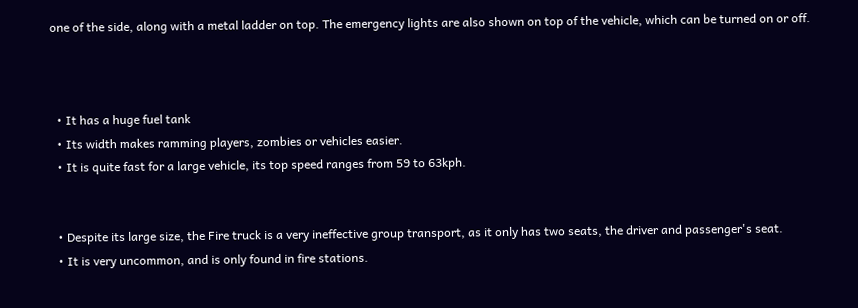one of the side, along with a metal ladder on top. The emergency lights are also shown on top of the vehicle, which can be turned on or off.



  • It has a huge fuel tank
  • Its width makes ramming players, zombies or vehicles easier.
  • It is quite fast for a large vehicle, its top speed ranges from 59 to 63kph.


  • Despite its large size, the Fire truck is a very ineffective group transport, as it only has two seats, the driver and passenger's seat.
  • It is very uncommon, and is only found in fire stations.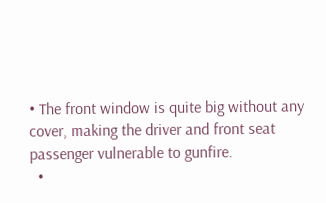• The front window is quite big without any cover, making the driver and front seat passenger vulnerable to gunfire.
  •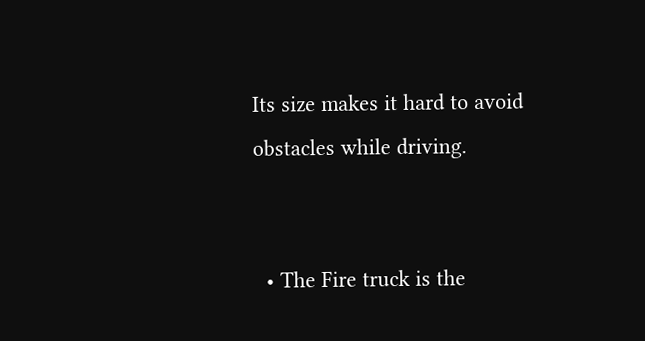Its size makes it hard to avoid obstacles while driving.


  • The Fire truck is the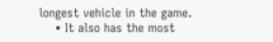longest vehicle in the game.
    • It also has the most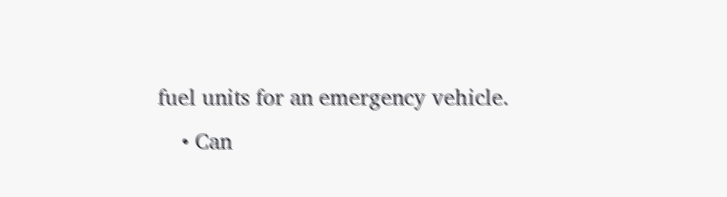fuel units for an emergency vehicle.
    • Can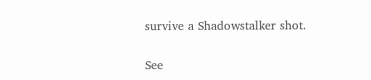survive a Shadowstalker shot.


See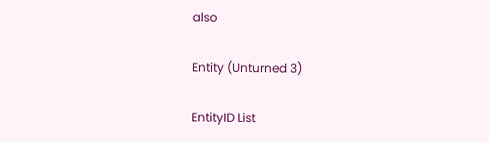also

Entity (Unturned 3)

EntityID List